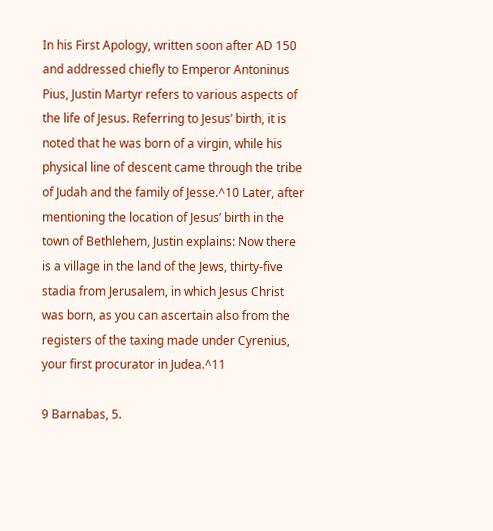In his First Apology, written soon after AD 150 and addressed chiefly to Emperor Antoninus Pius, Justin Martyr refers to various aspects of the life of Jesus. Referring to Jesus’ birth, it is noted that he was born of a virgin, while his physical line of descent came through the tribe of Judah and the family of Jesse.^10 Later, after mentioning the location of Jesus’ birth in the town of Bethlehem, Justin explains: Now there is a village in the land of the Jews, thirty-five stadia from Jerusalem, in which Jesus Christ was born, as you can ascertain also from the registers of the taxing made under Cyrenius, your first procurator in Judea.^11

9 Barnabas, 5.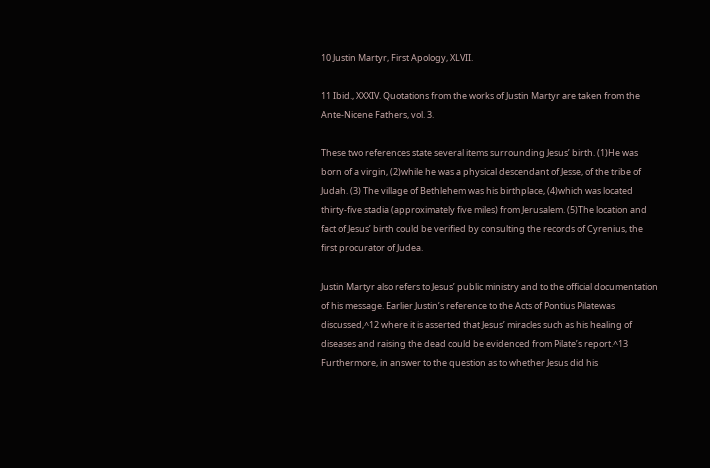10 Justin Martyr, First Apology, XLVII.

11 Ibid., XXXIV. Quotations from the works of Justin Martyr are taken from the Ante-Nicene Fathers, vol. 3.

These two references state several items surrounding Jesus’ birth. (1)He was born of a virgin, (2)while he was a physical descendant of Jesse, of the tribe of Judah. (3) The village of Bethlehem was his birthplace, (4)which was located thirty-five stadia (approximately five miles) from Jerusalem. (5)The location and fact of Jesus’ birth could be verified by consulting the records of Cyrenius, the first procurator of Judea.

Justin Martyr also refers to Jesus’ public ministry and to the official documentation of his message. Earlier Justin’s reference to the Acts of Pontius Pilatewas discussed,^12 where it is asserted that Jesus’ miracles such as his healing of diseases and raising the dead could be evidenced from Pilate’s report.^13 Furthermore, in answer to the question as to whether Jesus did his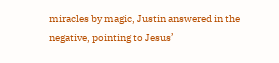miracles by magic, Justin answered in the negative, pointing to Jesus’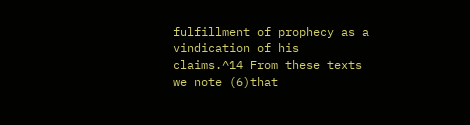fulfillment of prophecy as a vindication of his claims.^14 From these texts we note (6)that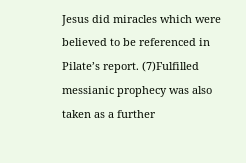Jesus did miracles which were believed to be referenced in Pilate’s report. (7)Fulfilled messianic prophecy was also taken as a further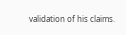validation of his claims.